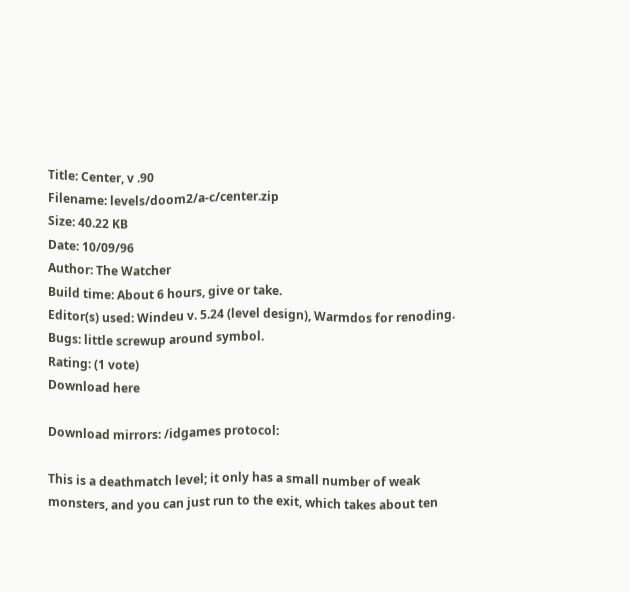Title: Center, v .90
Filename: levels/doom2/a-c/center.zip
Size: 40.22 KB
Date: 10/09/96
Author: The Watcher
Build time: About 6 hours, give or take.
Editor(s) used: Windeu v. 5.24 (level design), Warmdos for renoding.
Bugs: little screwup around symbol.
Rating: (1 vote)
Download here

Download mirrors: /idgames protocol:

This is a deathmatch level; it only has a small number of weak monsters, and you can just run to the exit, which takes about ten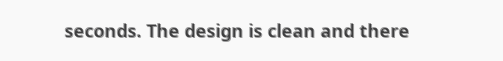seconds. The design is clean and there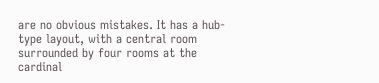are no obvious mistakes. It has a hub-type layout, with a central room surrounded by four rooms at the cardinal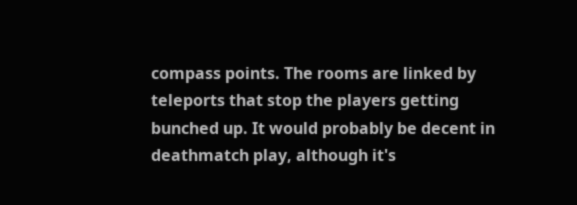compass points. The rooms are linked by teleports that stop the players getting bunched up. It would probably be decent in deathmatch play, although it's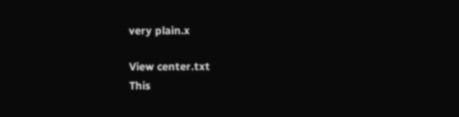very plain.x

View center.txt
This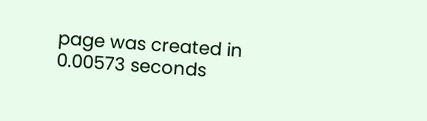page was created in 0.00573 seconds